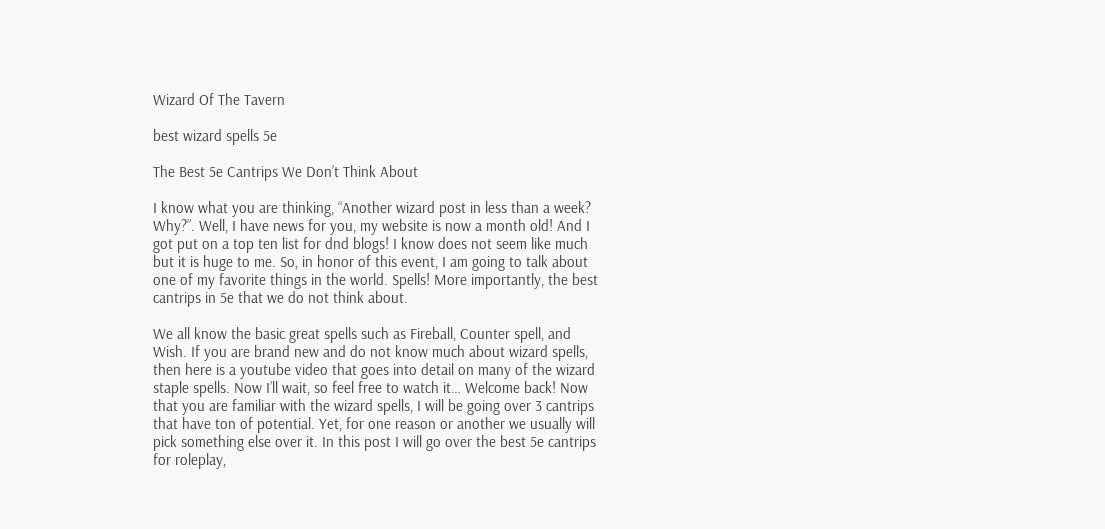Wizard Of The Tavern

best wizard spells 5e

The Best 5e Cantrips We Don’t Think About

I know what you are thinking, “Another wizard post in less than a week? Why?”. Well, I have news for you, my website is now a month old! And I got put on a top ten list for dnd blogs! I know does not seem like much but it is huge to me. So, in honor of this event, I am going to talk about one of my favorite things in the world. Spells! More importantly, the best cantrips in 5e that we do not think about.

We all know the basic great spells such as Fireball, Counter spell, and Wish. If you are brand new and do not know much about wizard spells, then here is a youtube video that goes into detail on many of the wizard staple spells. Now I’ll wait, so feel free to watch it… Welcome back! Now that you are familiar with the wizard spells, I will be going over 3 cantrips that have ton of potential. Yet, for one reason or another we usually will pick something else over it. In this post I will go over the best 5e cantrips for roleplay,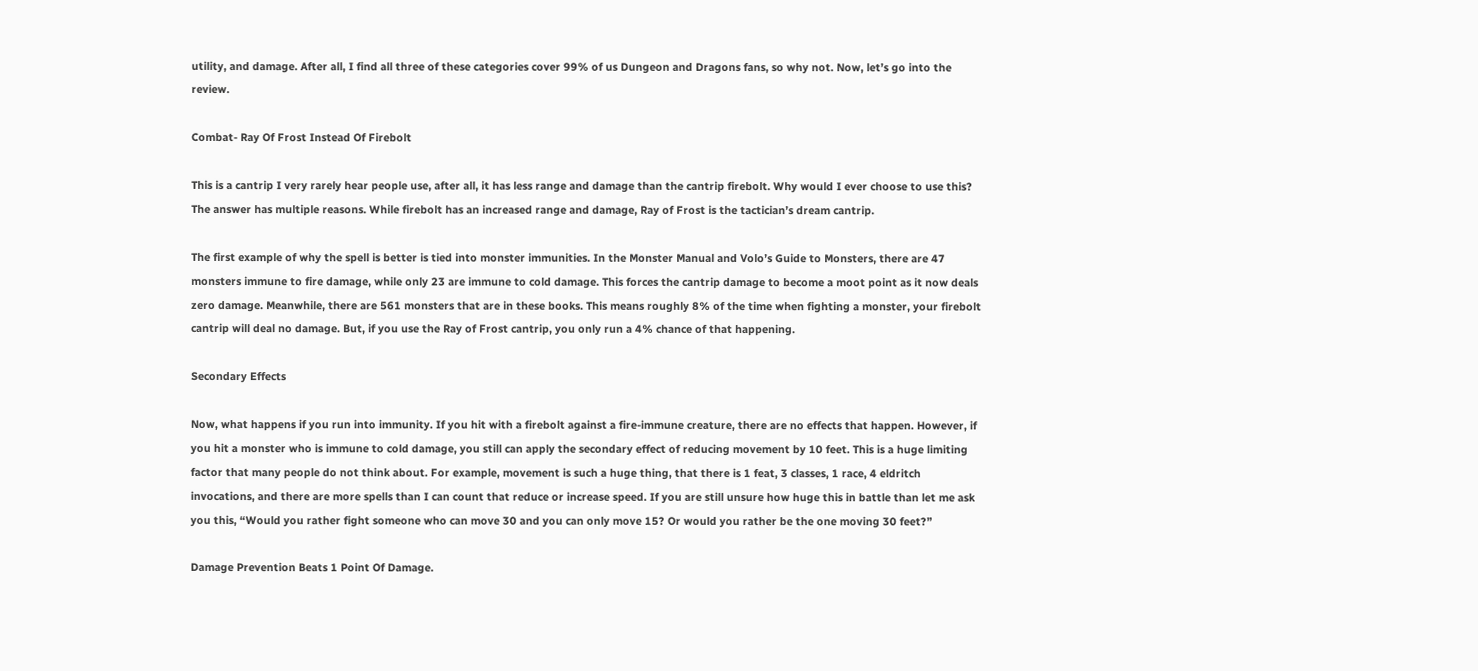utility, and damage. After all, I find all three of these categories cover 99% of us Dungeon and Dragons fans, so why not. Now, let’s go into the review.

Combat- Ray Of Frost Instead Of Firebolt

This is a cantrip I very rarely hear people use, after all, it has less range and damage than the cantrip firebolt. Why would I ever choose to use this? The answer has multiple reasons. While firebolt has an increased range and damage, Ray of Frost is the tactician’s dream cantrip.

The first example of why the spell is better is tied into monster immunities. In the Monster Manual and Volo’s Guide to Monsters, there are 47 monsters immune to fire damage, while only 23 are immune to cold damage. This forces the cantrip damage to become a moot point as it now deals zero damage. Meanwhile, there are 561 monsters that are in these books. This means roughly 8% of the time when fighting a monster, your firebolt cantrip will deal no damage. But, if you use the Ray of Frost cantrip, you only run a 4% chance of that happening.

Secondary Effects

Now, what happens if you run into immunity. If you hit with a firebolt against a fire-immune creature, there are no effects that happen. However, if you hit a monster who is immune to cold damage, you still can apply the secondary effect of reducing movement by 10 feet. This is a huge limiting factor that many people do not think about. For example, movement is such a huge thing, that there is 1 feat, 3 classes, 1 race, 4 eldritch invocations, and there are more spells than I can count that reduce or increase speed. If you are still unsure how huge this in battle than let me ask you this, “Would you rather fight someone who can move 30 and you can only move 15? Or would you rather be the one moving 30 feet?”

Damage Prevention Beats 1 Point Of Damage.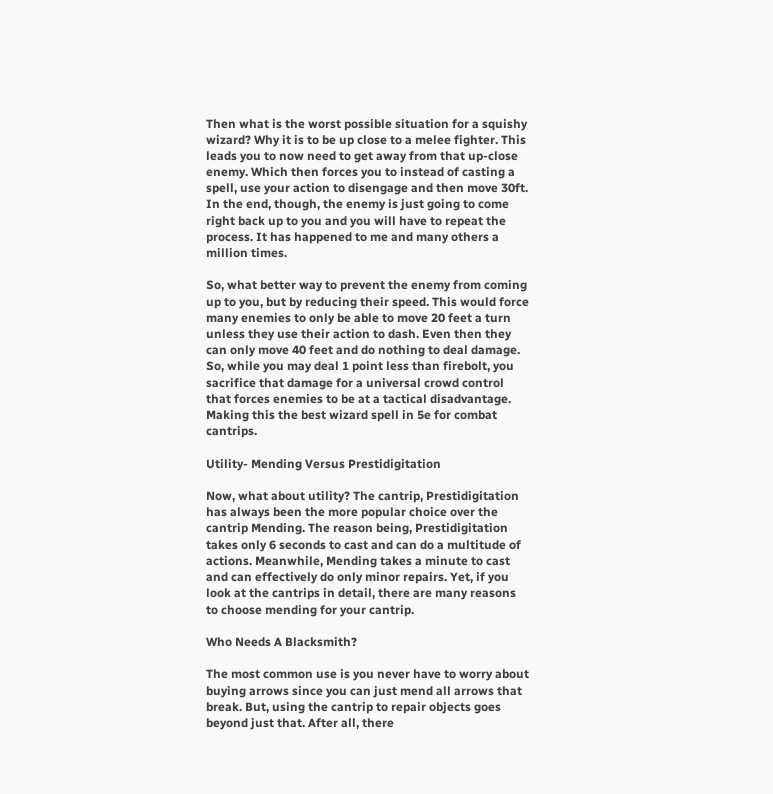Then what is the worst possible situation for a squishy wizard? Why it is to be up close to a melee fighter. This leads you to now need to get away from that up-close enemy. Which then forces you to instead of casting a spell, use your action to disengage and then move 30ft. In the end, though, the enemy is just going to come right back up to you and you will have to repeat the process. It has happened to me and many others a million times.

So, what better way to prevent the enemy from coming up to you, but by reducing their speed. This would force many enemies to only be able to move 20 feet a turn unless they use their action to dash. Even then they can only move 40 feet and do nothing to deal damage. So, while you may deal 1 point less than firebolt, you sacrifice that damage for a universal crowd control that forces enemies to be at a tactical disadvantage. Making this the best wizard spell in 5e for combat cantrips.

Utility- Mending Versus Prestidigitation

Now, what about utility? The cantrip, Prestidigitation has always been the more popular choice over the cantrip Mending. The reason being, Prestidigitation takes only 6 seconds to cast and can do a multitude of actions. Meanwhile, Mending takes a minute to cast and can effectively do only minor repairs. Yet, if you look at the cantrips in detail, there are many reasons to choose mending for your cantrip.

Who Needs A Blacksmith?

The most common use is you never have to worry about buying arrows since you can just mend all arrows that break. But, using the cantrip to repair objects goes beyond just that. After all, there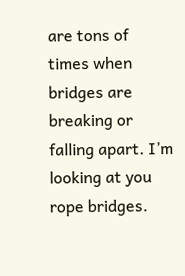are tons of times when bridges are breaking or falling apart. I’m looking at you rope bridges.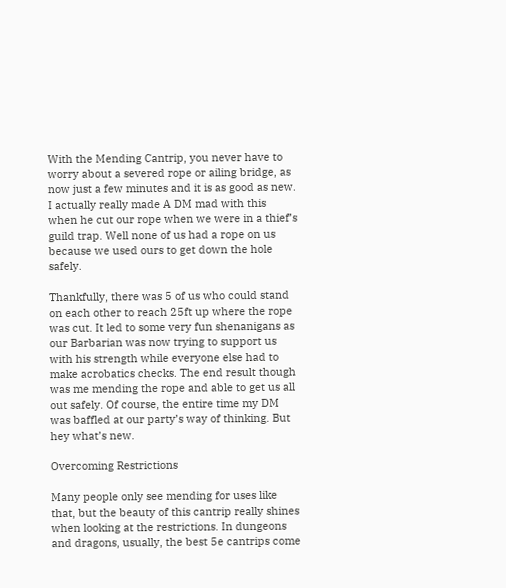With the Mending Cantrip, you never have to worry about a severed rope or ailing bridge, as now just a few minutes and it is as good as new. I actually really made A DM mad with this when he cut our rope when we were in a thief’s guild trap. Well none of us had a rope on us because we used ours to get down the hole safely.

Thankfully, there was 5 of us who could stand on each other to reach 25ft up where the rope was cut. It led to some very fun shenanigans as our Barbarian was now trying to support us with his strength while everyone else had to make acrobatics checks. The end result though was me mending the rope and able to get us all out safely. Of course, the entire time my DM was baffled at our party’s way of thinking. But hey what’s new.

Overcoming Restrictions

Many people only see mending for uses like that, but the beauty of this cantrip really shines when looking at the restrictions. In dungeons and dragons, usually, the best 5e cantrips come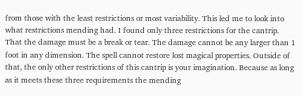from those with the least restrictions or most variability. This led me to look into what restrictions mending had. I found only three restrictions for the cantrip. That the damage must be a break or tear. The damage cannot be any larger than 1 foot in any dimension. The spell cannot restore lost magical properties. Outside of that, the only other restrictions of this cantrip is your imagination. Because as long as it meets these three requirements the mending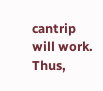cantrip will work. Thus,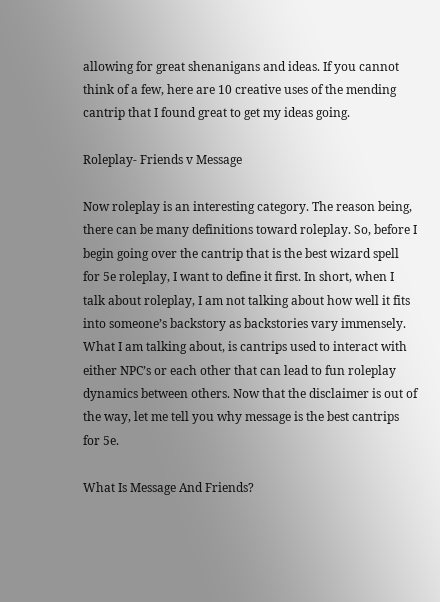allowing for great shenanigans and ideas. If you cannot think of a few, here are 10 creative uses of the mending cantrip that I found great to get my ideas going.

Roleplay- Friends v Message

Now roleplay is an interesting category. The reason being, there can be many definitions toward roleplay. So, before I begin going over the cantrip that is the best wizard spell for 5e roleplay, I want to define it first. In short, when I talk about roleplay, I am not talking about how well it fits into someone’s backstory as backstories vary immensely. What I am talking about, is cantrips used to interact with either NPC’s or each other that can lead to fun roleplay dynamics between others. Now that the disclaimer is out of the way, let me tell you why message is the best cantrips for 5e.

What Is Message And Friends?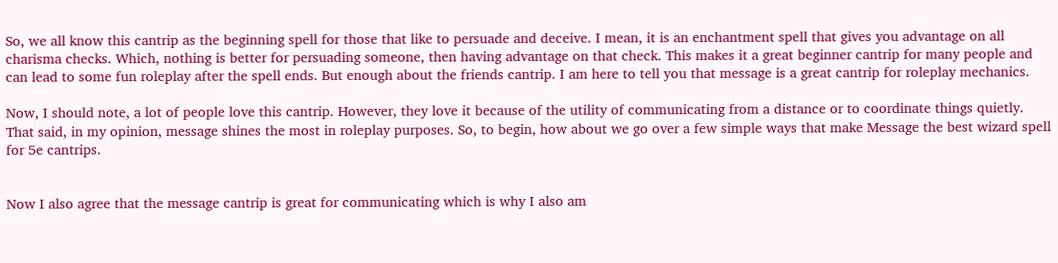So, we all know this cantrip as the beginning spell for those that like to persuade and deceive. I mean, it is an enchantment spell that gives you advantage on all charisma checks. Which, nothing is better for persuading someone, then having advantage on that check. This makes it a great beginner cantrip for many people and can lead to some fun roleplay after the spell ends. But enough about the friends cantrip. I am here to tell you that message is a great cantrip for roleplay mechanics.

Now, I should note, a lot of people love this cantrip. However, they love it because of the utility of communicating from a distance or to coordinate things quietly. That said, in my opinion, message shines the most in roleplay purposes. So, to begin, how about we go over a few simple ways that make Message the best wizard spell for 5e cantrips.


Now I also agree that the message cantrip is great for communicating which is why I also am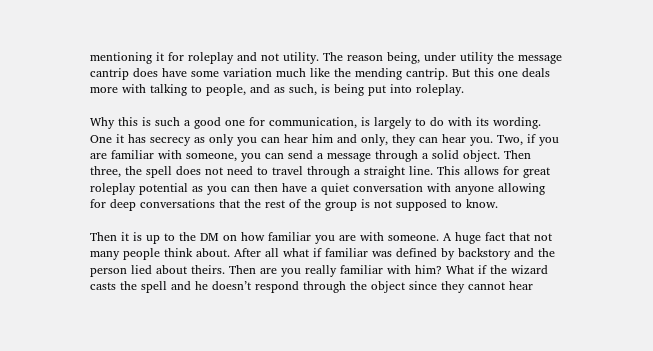mentioning it for roleplay and not utility. The reason being, under utility the message cantrip does have some variation much like the mending cantrip. But this one deals more with talking to people, and as such, is being put into roleplay.

Why this is such a good one for communication, is largely to do with its wording. One it has secrecy as only you can hear him and only, they can hear you. Two, if you are familiar with someone, you can send a message through a solid object. Then three, the spell does not need to travel through a straight line. This allows for great roleplay potential as you can then have a quiet conversation with anyone allowing for deep conversations that the rest of the group is not supposed to know.

Then it is up to the DM on how familiar you are with someone. A huge fact that not many people think about. After all what if familiar was defined by backstory and the person lied about theirs. Then are you really familiar with him? What if the wizard casts the spell and he doesn’t respond through the object since they cannot hear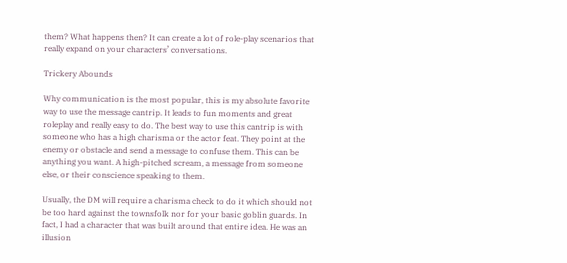them? What happens then? It can create a lot of role-play scenarios that really expand on your characters’ conversations.

Trickery Abounds

Why communication is the most popular, this is my absolute favorite way to use the message cantrip. It leads to fun moments and great roleplay and really easy to do. The best way to use this cantrip is with someone who has a high charisma or the actor feat. They point at the enemy or obstacle and send a message to confuse them. This can be anything you want. A high-pitched scream, a message from someone else, or their conscience speaking to them.

Usually, the DM will require a charisma check to do it which should not be too hard against the townsfolk nor for your basic goblin guards. In fact, I had a character that was built around that entire idea. He was an illusion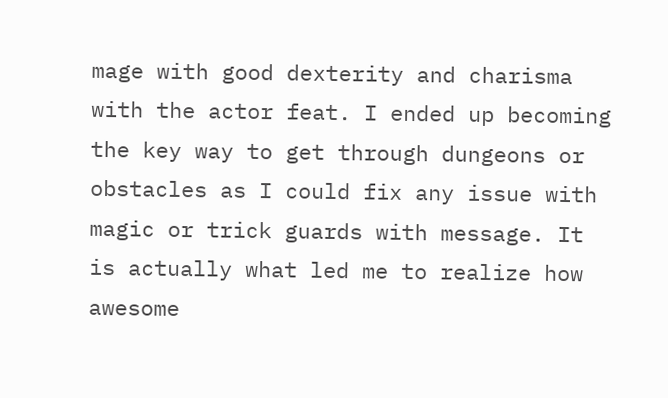mage with good dexterity and charisma with the actor feat. I ended up becoming the key way to get through dungeons or obstacles as I could fix any issue with magic or trick guards with message. It is actually what led me to realize how awesome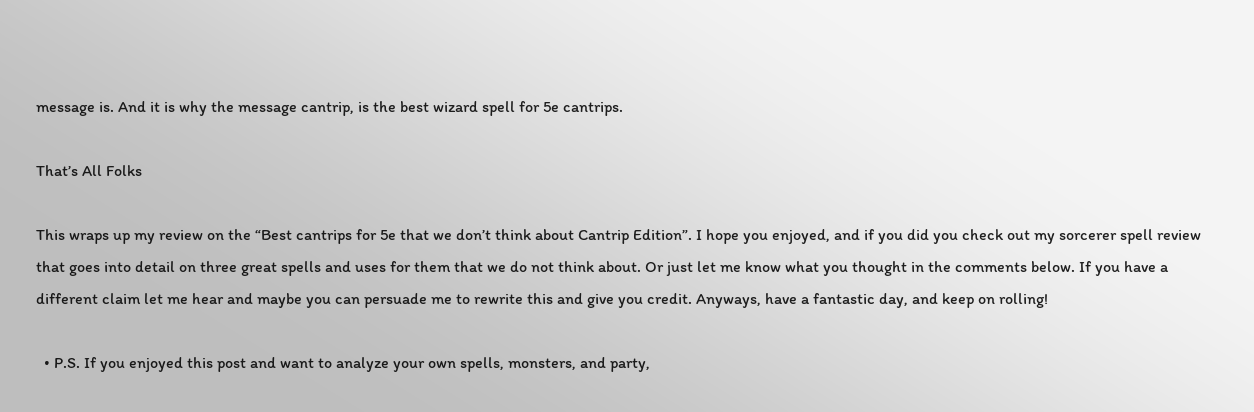message is. And it is why the message cantrip, is the best wizard spell for 5e cantrips.

That’s All Folks

This wraps up my review on the “Best cantrips for 5e that we don’t think about Cantrip Edition”. I hope you enjoyed, and if you did you check out my sorcerer spell review that goes into detail on three great spells and uses for them that we do not think about. Or just let me know what you thought in the comments below. If you have a different claim let me hear and maybe you can persuade me to rewrite this and give you credit. Anyways, have a fantastic day, and keep on rolling!

  • P.S. If you enjoyed this post and want to analyze your own spells, monsters, and party,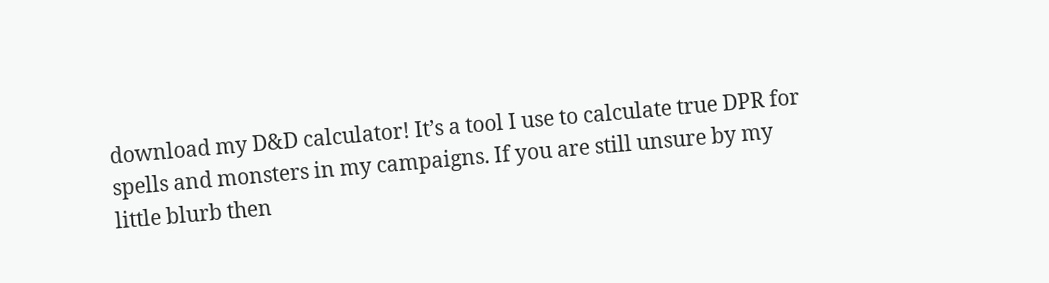download my D&D calculator! It’s a tool I use to calculate true DPR for spells and monsters in my campaigns. If you are still unsure by my little blurb then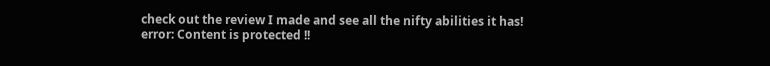check out the review I made and see all the nifty abilities it has!
error: Content is protected !!